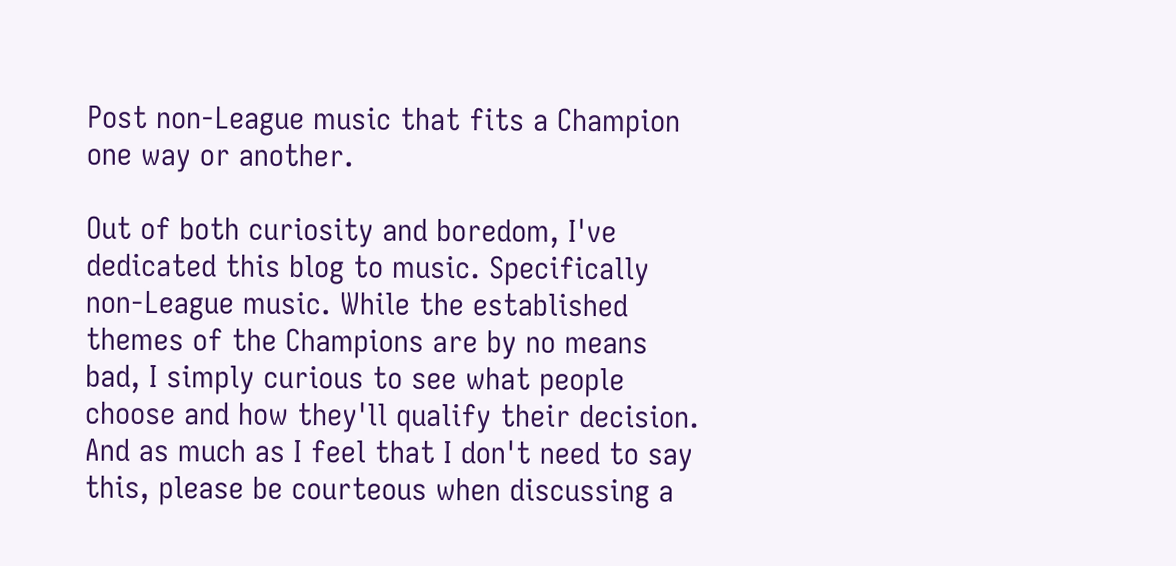Post non-League music that fits a Champion one way or another.

Out of both curiosity and boredom, I've dedicated this blog to music. Specifically non-League music. While the established themes of the Champions are by no means bad, I simply curious to see what people choose and how they'll qualify their decision. And as much as I feel that I don't need to say this, please be courteous when discussing a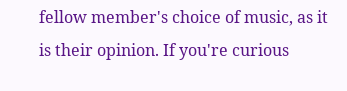fellow member's choice of music, as it is their opinion. If you're curious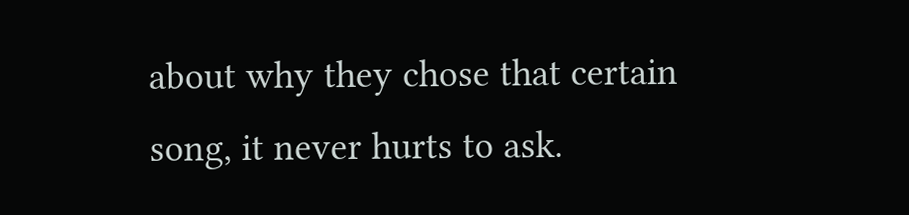about why they chose that certain song, it never hurts to ask.